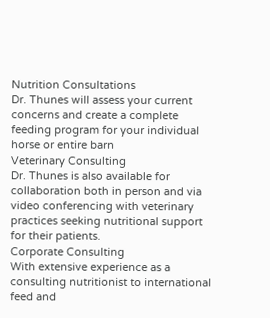Nutrition Consultations
Dr. Thunes will assess your current concerns and create a complete feeding program for your individual horse or entire barn
Veterinary Consulting
Dr. Thunes is also available for collaboration both in person and via video conferencing with veterinary practices seeking nutritional support for their patients.
Corporate Consulting
With extensive experience as a consulting nutritionist to international feed and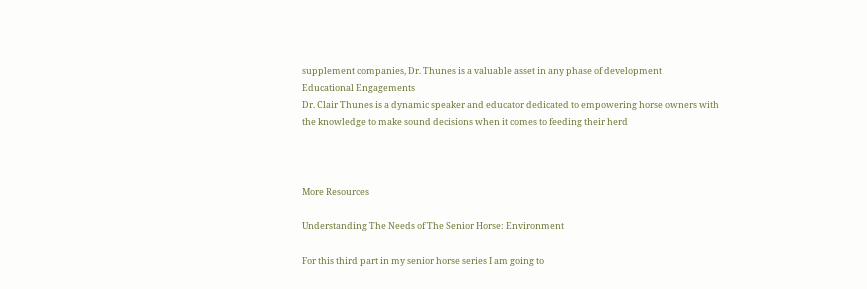supplement companies, Dr. Thunes is a valuable asset in any phase of development
Educational Engagements
Dr. Clair Thunes is a dynamic speaker and educator dedicated to empowering horse owners with the knowledge to make sound decisions when it comes to feeding their herd



More Resources

Understanding The Needs of The Senior Horse: Environment

For this third part in my senior horse series I am going to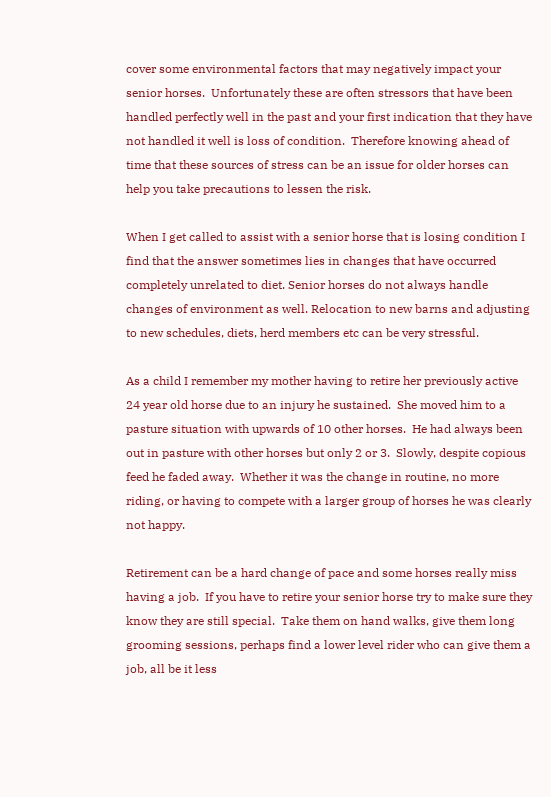cover some environmental factors that may negatively impact your senior horses.  Unfortunately these are often stressors that have been handled perfectly well in the past and your first indication that they have not handled it well is loss of condition.  Therefore knowing ahead of time that these sources of stress can be an issue for older horses can help you take precautions to lessen the risk.

When I get called to assist with a senior horse that is losing condition I find that the answer sometimes lies in changes that have occurred completely unrelated to diet. Senior horses do not always handle changes of environment as well. Relocation to new barns and adjusting to new schedules, diets, herd members etc can be very stressful.

As a child I remember my mother having to retire her previously active 24 year old horse due to an injury he sustained.  She moved him to a pasture situation with upwards of 10 other horses.  He had always been out in pasture with other horses but only 2 or 3.  Slowly, despite copious feed he faded away.  Whether it was the change in routine, no more riding, or having to compete with a larger group of horses he was clearly not happy.

Retirement can be a hard change of pace and some horses really miss having a job.  If you have to retire your senior horse try to make sure they know they are still special.  Take them on hand walks, give them long grooming sessions, perhaps find a lower level rider who can give them a job, all be it less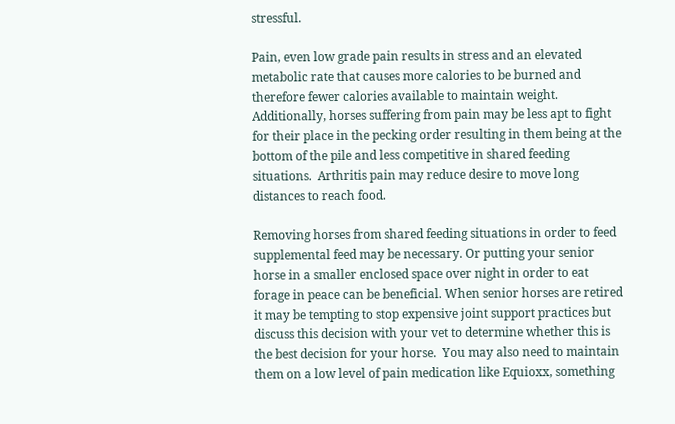stressful.

Pain, even low grade pain results in stress and an elevated metabolic rate that causes more calories to be burned and therefore fewer calories available to maintain weight.  Additionally, horses suffering from pain may be less apt to fight for their place in the pecking order resulting in them being at the bottom of the pile and less competitive in shared feeding situations.  Arthritis pain may reduce desire to move long distances to reach food.

Removing horses from shared feeding situations in order to feed supplemental feed may be necessary. Or putting your senior horse in a smaller enclosed space over night in order to eat forage in peace can be beneficial. When senior horses are retired it may be tempting to stop expensive joint support practices but discuss this decision with your vet to determine whether this is the best decision for your horse.  You may also need to maintain them on a low level of pain medication like Equioxx, something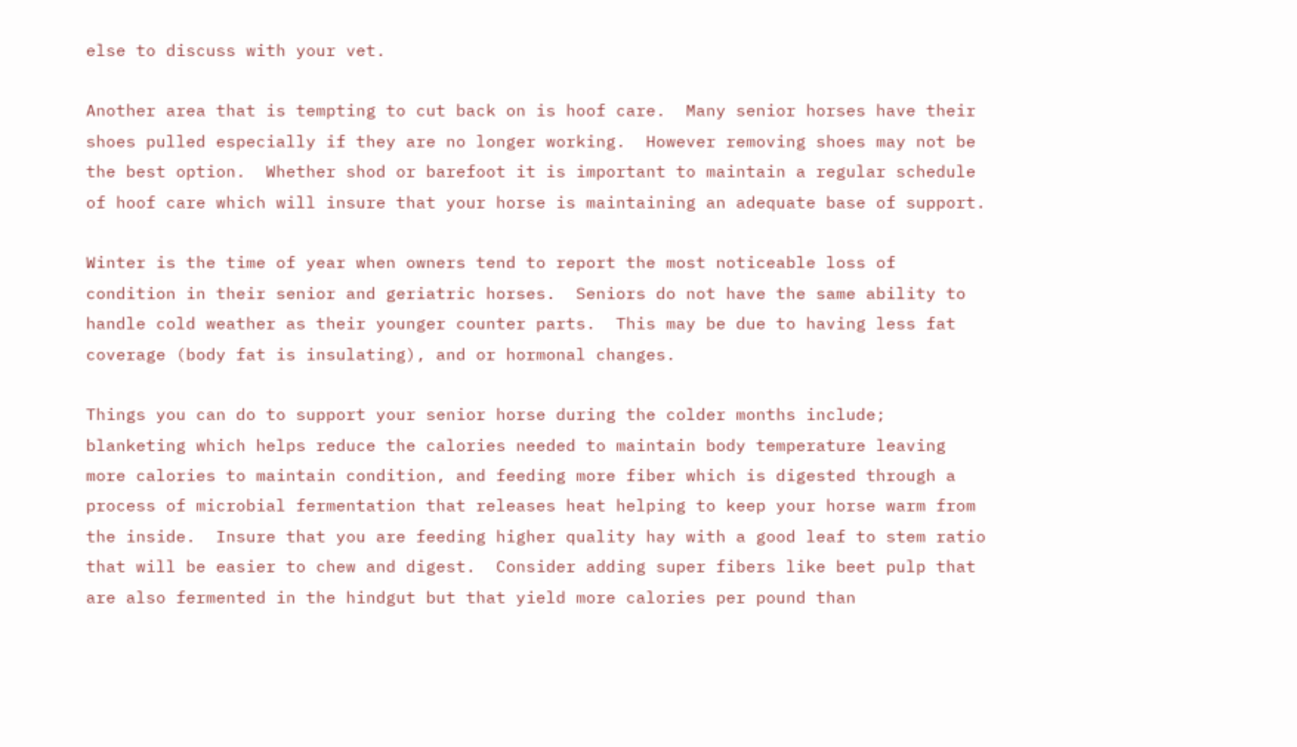else to discuss with your vet.

Another area that is tempting to cut back on is hoof care.  Many senior horses have their shoes pulled especially if they are no longer working.  However removing shoes may not be the best option.  Whether shod or barefoot it is important to maintain a regular schedule of hoof care which will insure that your horse is maintaining an adequate base of support.

Winter is the time of year when owners tend to report the most noticeable loss of condition in their senior and geriatric horses.  Seniors do not have the same ability to handle cold weather as their younger counter parts.  This may be due to having less fat coverage (body fat is insulating), and or hormonal changes.

Things you can do to support your senior horse during the colder months include; blanketing which helps reduce the calories needed to maintain body temperature leaving more calories to maintain condition, and feeding more fiber which is digested through a process of microbial fermentation that releases heat helping to keep your horse warm from the inside.  Insure that you are feeding higher quality hay with a good leaf to stem ratio that will be easier to chew and digest.  Consider adding super fibers like beet pulp that are also fermented in the hindgut but that yield more calories per pound than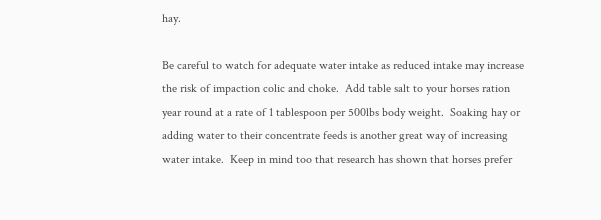hay.

Be careful to watch for adequate water intake as reduced intake may increase the risk of impaction colic and choke.  Add table salt to your horses ration year round at a rate of 1 tablespoon per 500lbs body weight.  Soaking hay or adding water to their concentrate feeds is another great way of increasing water intake.  Keep in mind too that research has shown that horses prefer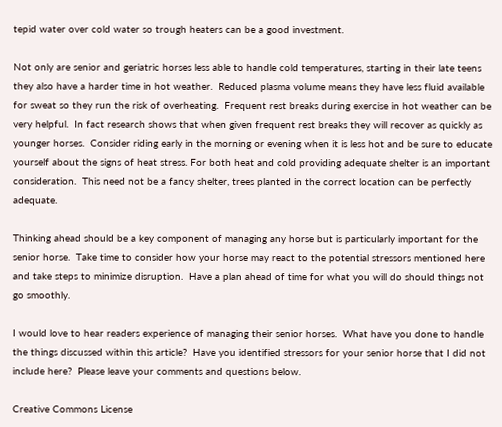tepid water over cold water so trough heaters can be a good investment.

Not only are senior and geriatric horses less able to handle cold temperatures, starting in their late teens they also have a harder time in hot weather.  Reduced plasma volume means they have less fluid available for sweat so they run the risk of overheating.  Frequent rest breaks during exercise in hot weather can be very helpful.  In fact research shows that when given frequent rest breaks they will recover as quickly as younger horses.  Consider riding early in the morning or evening when it is less hot and be sure to educate yourself about the signs of heat stress. For both heat and cold providing adequate shelter is an important consideration.  This need not be a fancy shelter, trees planted in the correct location can be perfectly adequate.

Thinking ahead should be a key component of managing any horse but is particularly important for the senior horse.  Take time to consider how your horse may react to the potential stressors mentioned here and take steps to minimize disruption.  Have a plan ahead of time for what you will do should things not go smoothly.

I would love to hear readers experience of managing their senior horses.  What have you done to handle the things discussed within this article?  Have you identified stressors for your senior horse that I did not include here?  Please leave your comments and questions below.

Creative Commons License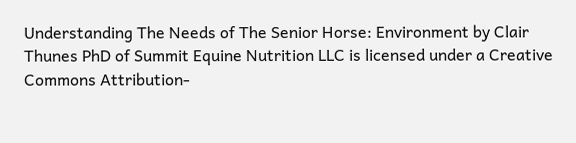Understanding The Needs of The Senior Horse: Environment by Clair Thunes PhD of Summit Equine Nutrition LLC is licensed under a Creative Commons Attribution-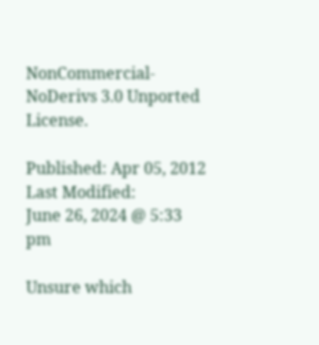NonCommercial-NoDerivs 3.0 Unported License.

Published: Apr 05, 2012
Last Modified:
June 26, 2024 @ 5:33 pm

Unsure which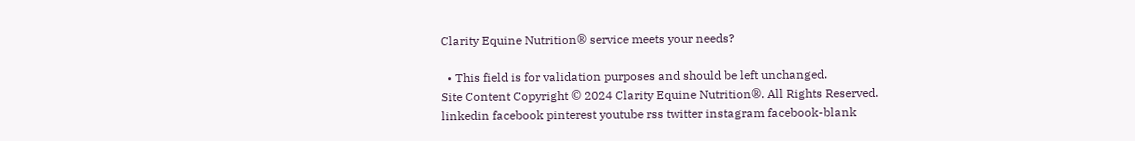Clarity Equine Nutrition® service meets your needs?

  • This field is for validation purposes and should be left unchanged.
Site Content Copyright © 2024 Clarity Equine Nutrition®. All Rights Reserved.
linkedin facebook pinterest youtube rss twitter instagram facebook-blank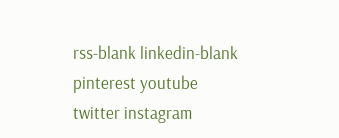rss-blank linkedin-blank pinterest youtube twitter instagram